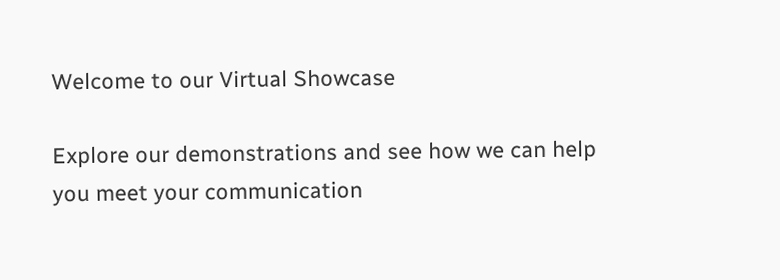Welcome to our Virtual Showcase

Explore our demonstrations and see how we can help you meet your communication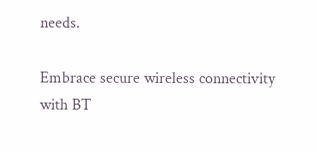needs.

Embrace secure wireless connectivity with BT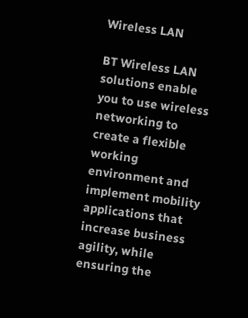Wireless LAN

BT Wireless LAN solutions enable you to use wireless networking to create a flexible working environment and implement mobility applications that increase business agility, while ensuring the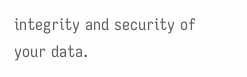integrity and security of your data.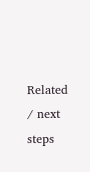Related / next steps